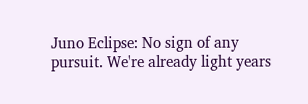Juno Eclipse: No sign of any pursuit. We're already light years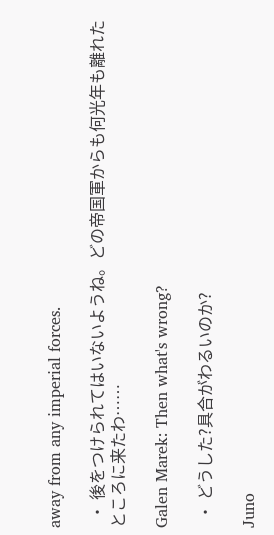away from any imperial forces.

  • 後をつけられてはいないようね。どの帝国軍からも何光年も離れたところに来たわ……

Galen Marek: Then what's wrong?

  • どうした?具合がわるいのか?

Juno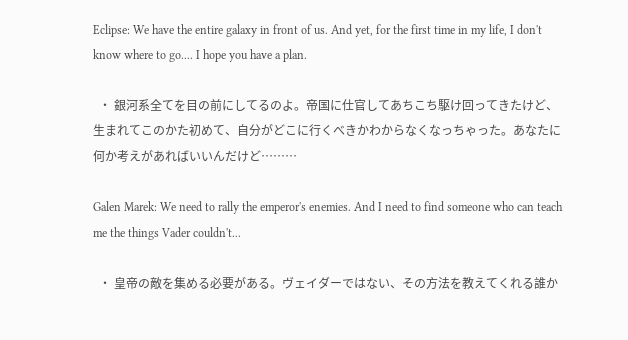Eclipse: We have the entire galaxy in front of us. And yet, for the first time in my life, I don't know where to go.... I hope you have a plan.

  • 銀河系全てを目の前にしてるのよ。帝国に仕官してあちこち駆け回ってきたけど、生まれてこのかた初めて、自分がどこに行くべきかわからなくなっちゃった。あなたに何か考えがあればいいんだけど………

Galen Marek: We need to rally the emperor's enemies. And I need to find someone who can teach me the things Vader couldn't...

  • 皇帝の敵を集める必要がある。ヴェイダーではない、その方法を教えてくれる誰か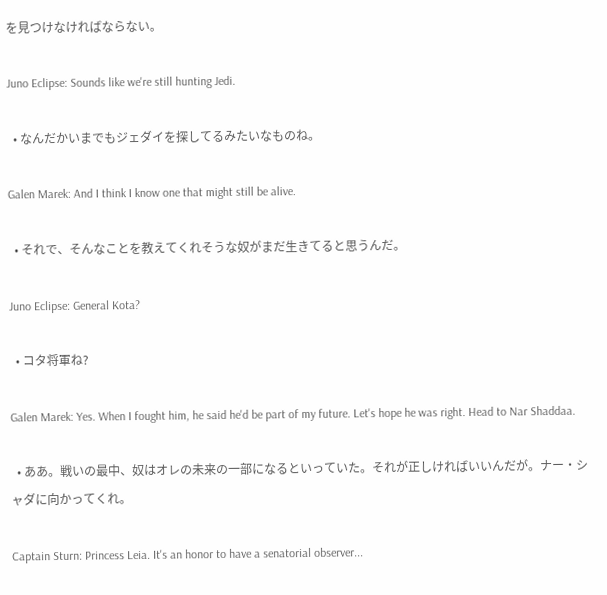を見つけなければならない。

Juno Eclipse: Sounds like we're still hunting Jedi.

  • なんだかいまでもジェダイを探してるみたいなものね。

Galen Marek: And I think I know one that might still be alive.

  • それで、そんなことを教えてくれそうな奴がまだ生きてると思うんだ。

Juno Eclipse: General Kota?

  • コタ将軍ね?

Galen Marek: Yes. When I fought him, he said he'd be part of my future. Let's hope he was right. Head to Nar Shaddaa.

  • ああ。戦いの最中、奴はオレの未来の一部になるといっていた。それが正しければいいんだが。ナー・シャダに向かってくれ。

Captain Sturn: Princess Leia. It's an honor to have a senatorial observer...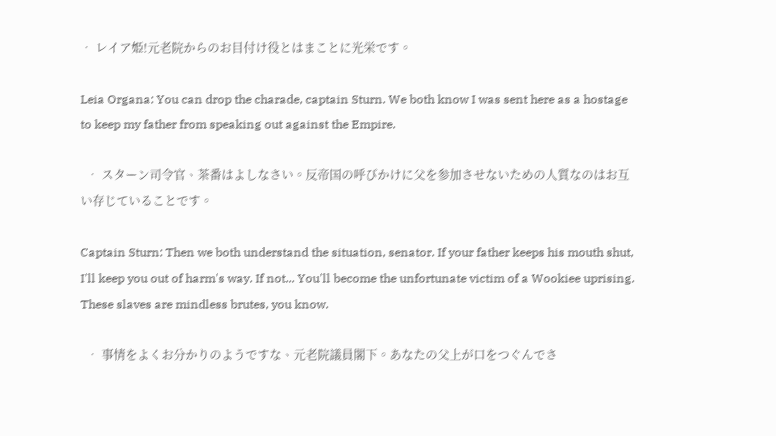• レイア姫!元老院からのお目付け役とはまことに光栄です。

Leia Organa: You can drop the charade, captain Sturn. We both know I was sent here as a hostage to keep my father from speaking out against the Empire.

  • スターン司令官、茶番はよしなさい。反帝国の呼びかけに父を参加させないための人質なのはお互い存じていることです。

Captain Sturn: Then we both understand the situation, senator. If your father keeps his mouth shut, I'll keep you out of harm's way. If not... You'll become the unfortunate victim of a Wookiee uprising. These slaves are mindless brutes, you know.

  • 事情をよくお分かりのようですな、元老院議員閣下。あなたの父上が口をつぐんでさ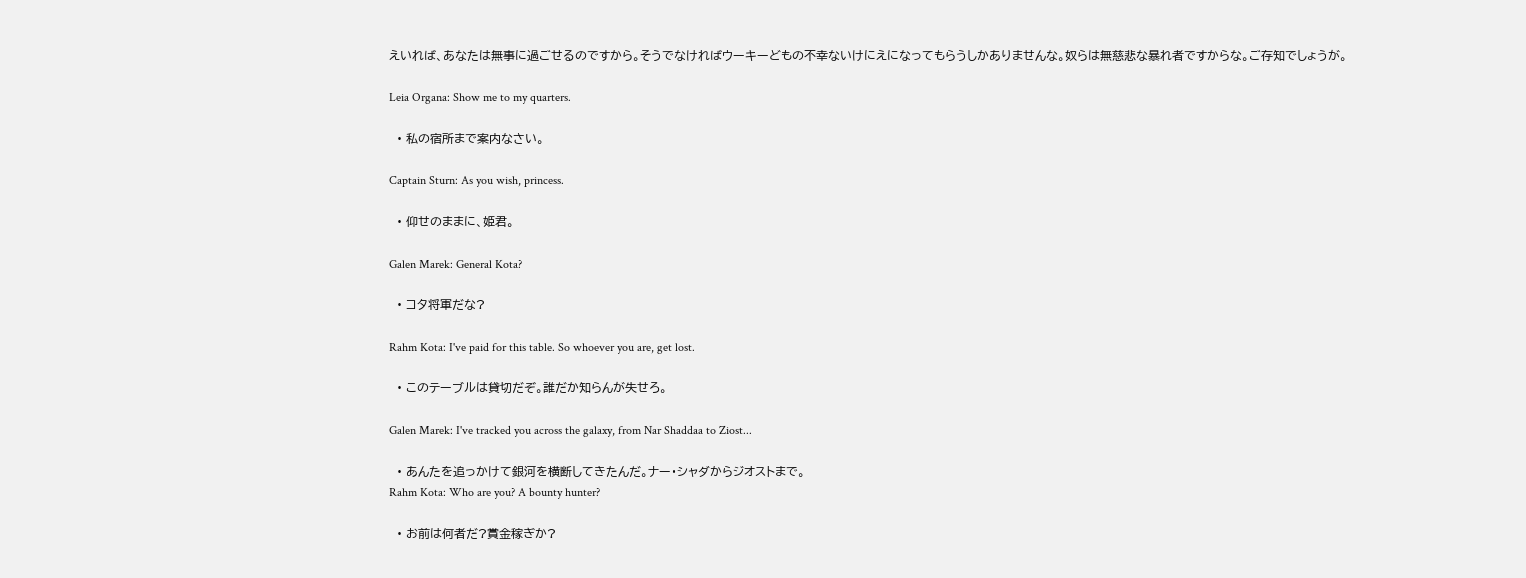えいれば、あなたは無事に過ごせるのですから。そうでなければウーキーどもの不幸ないけにえになってもらうしかありませんな。奴らは無慈悲な暴れ者ですからな。ご存知でしょうが。

Leia Organa: Show me to my quarters.

  • 私の宿所まで案内なさい。

Captain Sturn: As you wish, princess.

  • 仰せのままに、姫君。

Galen Marek: General Kota?

  • コタ将軍だな?

Rahm Kota: I've paid for this table. So whoever you are, get lost.

  • このテーブルは貸切だぞ。誰だか知らんが失せろ。

Galen Marek: I've tracked you across the galaxy, from Nar Shaddaa to Ziost...

  • あんたを追っかけて銀河を横断してきたんだ。ナー・シャダからジオストまで。
Rahm Kota: Who are you? A bounty hunter?

  • お前は何者だ?賞金稼ぎか?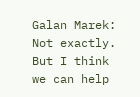Galan Marek: Not exactly. But I think we can help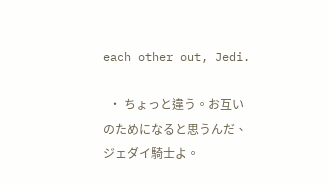each other out, Jedi.

  • ちょっと違う。お互いのためになると思うんだ、ジェダイ騎士よ。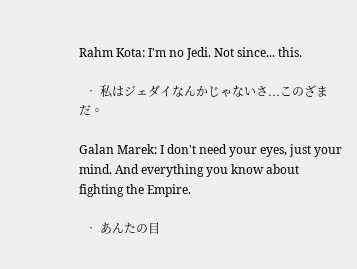Rahm Kota: I'm no Jedi. Not since... this.

  • 私はジェダイなんかじゃないさ...このざまだ。

Galan Marek: I don't need your eyes, just your mind. And everything you know about fighting the Empire.

  • あんたの目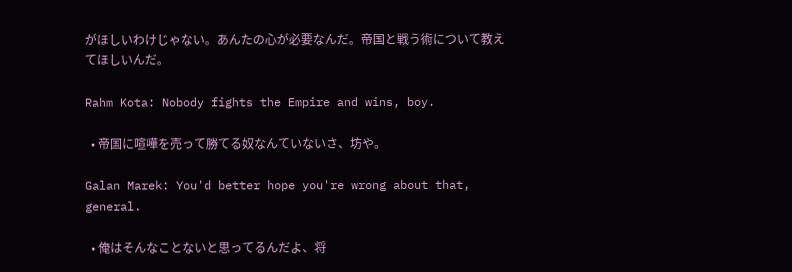がほしいわけじゃない。あんたの心が必要なんだ。帝国と戦う術について教えてほしいんだ。

Rahm Kota: Nobody fights the Empire and wins, boy.

  • 帝国に喧嘩を売って勝てる奴なんていないさ、坊や。

Galan Marek: You'd better hope you're wrong about that, general.

  • 俺はそんなことないと思ってるんだよ、将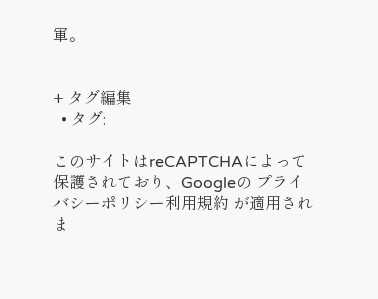軍。


+ タグ編集
  • タグ:

このサイトはreCAPTCHAによって保護されており、Googleの プライバシーポリシー利用規約 が適用されま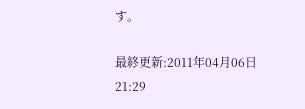す。

最終更新:2011年04月06日 21:29